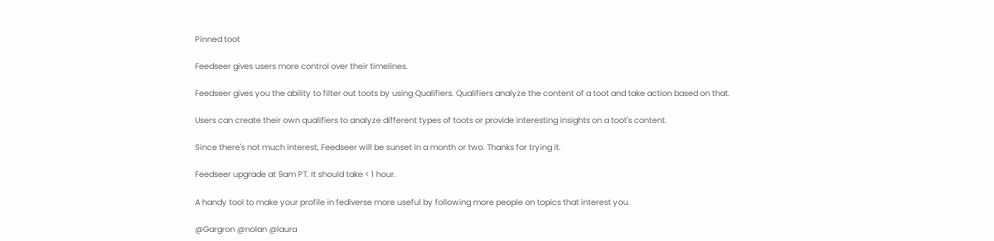Pinned toot

Feedseer gives users more control over their timelines.

Feedseer gives you the ability to filter out toots by using Qualifiers. Qualifiers analyze the content of a toot and take action based on that.

Users can create their own qualifiers to analyze different types of toots or provide interesting insights on a toot's content.

Since there's not much interest, Feedseer will be sunset in a month or two. Thanks for trying it.

Feedseer upgrade at 9am PT. It should take < 1 hour.

A handy tool to make your profile in fediverse more useful by following more people on topics that interest you.

@Gargron @nolan @laura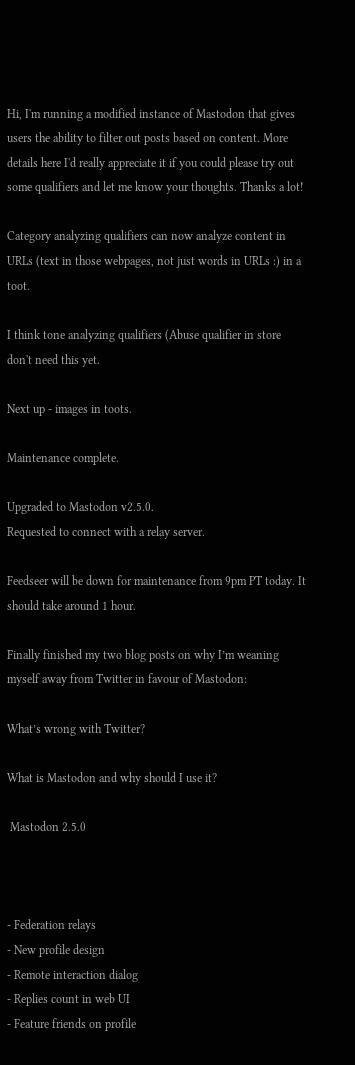Hi, I'm running a modified instance of Mastodon that gives users the ability to filter out posts based on content. More details here I'd really appreciate it if you could please try out some qualifiers and let me know your thoughts. Thanks a lot!

Category analyzing qualifiers can now analyze content in URLs (text in those webpages, not just words in URLs :) in a toot.

I think tone analyzing qualifiers (Abuse qualifier in store don't need this yet.

Next up - images in toots.

Maintenance complete.

Upgraded to Mastodon v2.5.0.
Requested to connect with a relay server.

Feedseer will be down for maintenance from 9pm PT today. It should take around 1 hour.

Finally finished my two blog posts on why I’m weaning myself away from Twitter in favour of Mastodon:

What’s wrong with Twitter?

What is Mastodon and why should I use it?

 Mastodon 2.5.0



- Federation relays
- New profile design
- Remote interaction dialog
- Replies count in web UI
- Feature friends on profile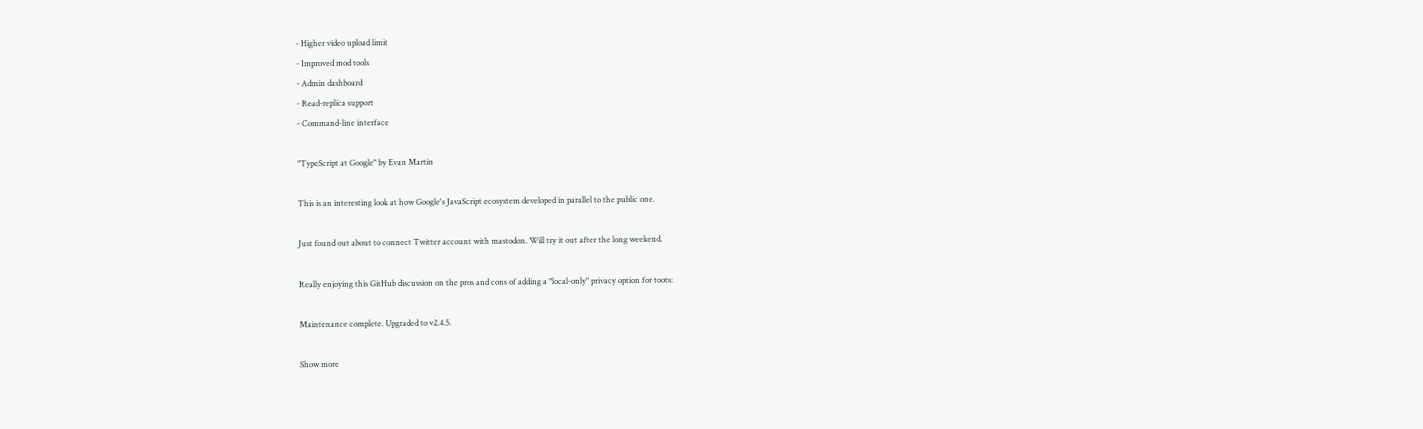- Higher video upload limit
- Improved mod tools
- Admin dashboard
- Read-replica support
- Command-line interface

"TypeScript at Google" by Evan Martin

This is an interesting look at how Google's JavaScript ecosystem developed in parallel to the public one.

Just found out about to connect Twitter account with mastodon. Will try it out after the long weekend.

Really enjoying this GitHub discussion on the pros and cons of adding a "local-only" privacy option for toots:

Maintenance complete. Upgraded to v2.4.5.

Show more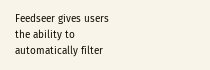Feedseer gives users the ability to automatically filter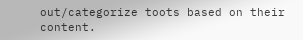out/categorize toots based on their content.